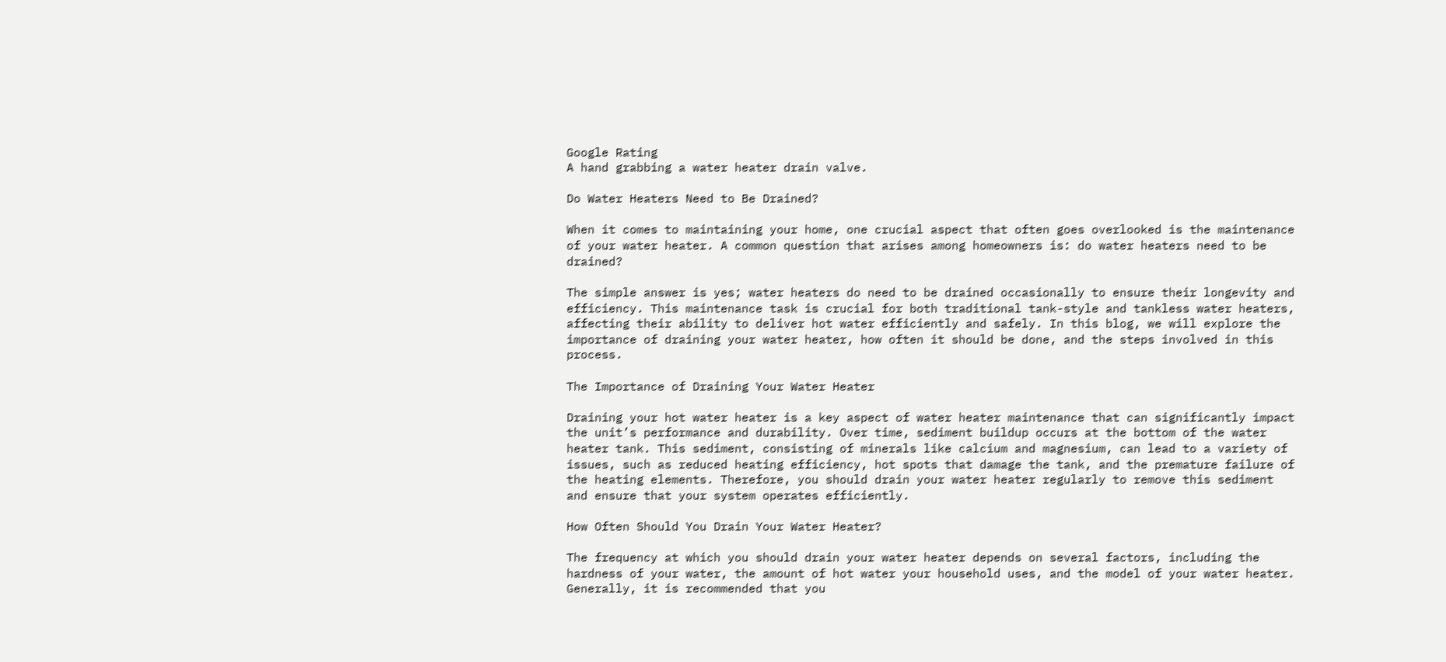Google Rating
A hand grabbing a water heater drain valve.

Do Water Heaters Need to Be Drained?

When it comes to maintaining your home, one crucial aspect that often goes overlooked is the maintenance of your water heater. A common question that arises among homeowners is: do water heaters need to be drained?

The simple answer is yes; water heaters do need to be drained occasionally to ensure their longevity and efficiency. This maintenance task is crucial for both traditional tank-style and tankless water heaters, affecting their ability to deliver hot water efficiently and safely. In this blog, we will explore the importance of draining your water heater, how often it should be done, and the steps involved in this process.

The Importance of Draining Your Water Heater

Draining your hot water heater is a key aspect of water heater maintenance that can significantly impact the unit’s performance and durability. Over time, sediment buildup occurs at the bottom of the water heater tank. This sediment, consisting of minerals like calcium and magnesium, can lead to a variety of issues, such as reduced heating efficiency, hot spots that damage the tank, and the premature failure of the heating elements. Therefore, you should drain your water heater regularly to remove this sediment and ensure that your system operates efficiently.

How Often Should You Drain Your Water Heater?

The frequency at which you should drain your water heater depends on several factors, including the hardness of your water, the amount of hot water your household uses, and the model of your water heater. Generally, it is recommended that you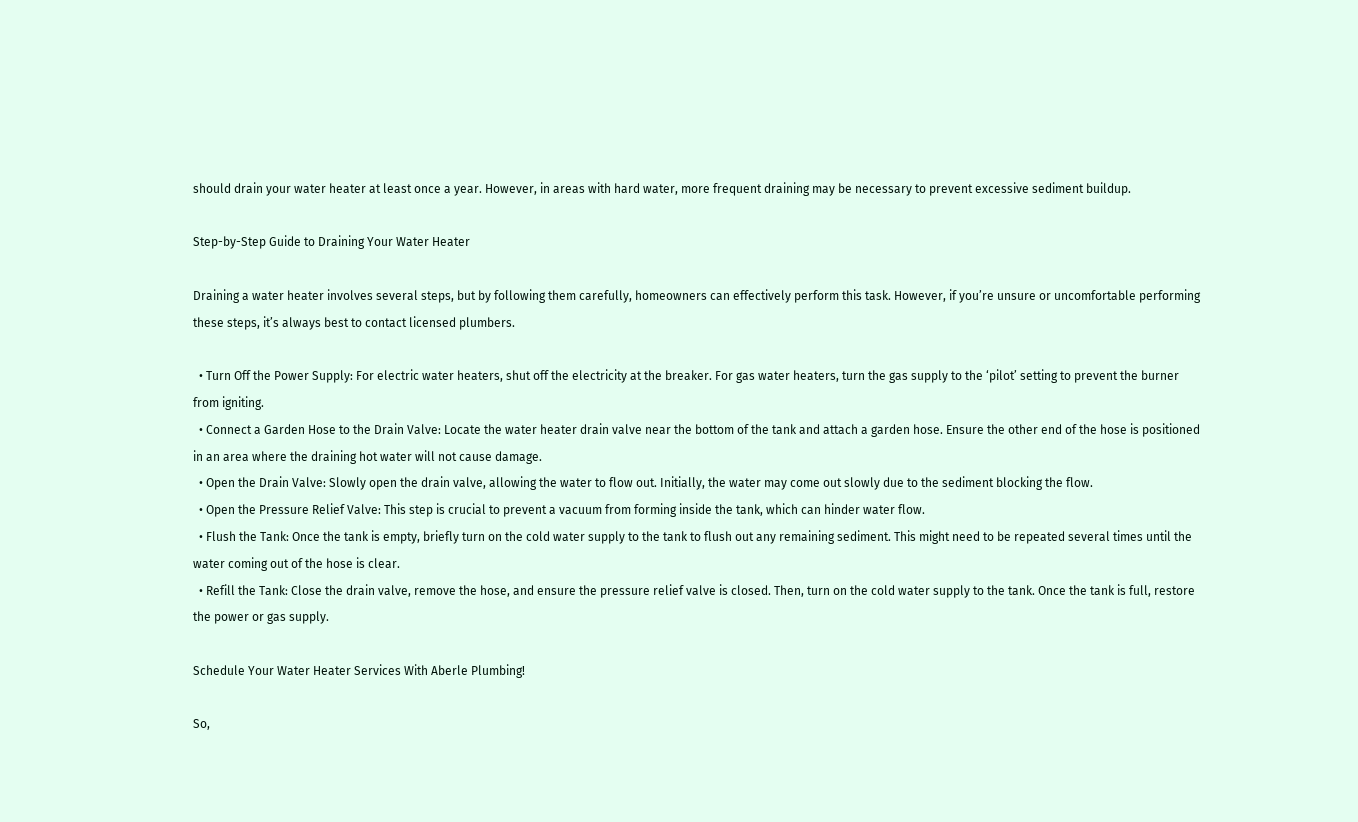should drain your water heater at least once a year. However, in areas with hard water, more frequent draining may be necessary to prevent excessive sediment buildup.

Step-by-Step Guide to Draining Your Water Heater

Draining a water heater involves several steps, but by following them carefully, homeowners can effectively perform this task. However, if you’re unsure or uncomfortable performing these steps, it’s always best to contact licensed plumbers.

  • Turn Off the Power Supply: For electric water heaters, shut off the electricity at the breaker. For gas water heaters, turn the gas supply to the ‘pilot’ setting to prevent the burner from igniting.
  • Connect a Garden Hose to the Drain Valve: Locate the water heater drain valve near the bottom of the tank and attach a garden hose. Ensure the other end of the hose is positioned in an area where the draining hot water will not cause damage.
  • Open the Drain Valve: Slowly open the drain valve, allowing the water to flow out. Initially, the water may come out slowly due to the sediment blocking the flow.
  • Open the Pressure Relief Valve: This step is crucial to prevent a vacuum from forming inside the tank, which can hinder water flow.
  • Flush the Tank: Once the tank is empty, briefly turn on the cold water supply to the tank to flush out any remaining sediment. This might need to be repeated several times until the water coming out of the hose is clear.
  • Refill the Tank: Close the drain valve, remove the hose, and ensure the pressure relief valve is closed. Then, turn on the cold water supply to the tank. Once the tank is full, restore the power or gas supply.

Schedule Your Water Heater Services With Aberle Plumbing!

So,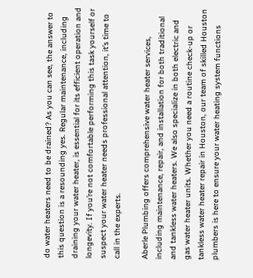do water heaters need to be drained? As you can see, the answer to this question is a resounding yes. Regular maintenance, including draining your water heater, is essential for its efficient operation and longevity. If you’re not comfortable performing this task yourself or suspect your water heater needs professional attention, it’s time to call in the experts.

Aberle Plumbing offers comprehensive water heater services, including maintenance, repair, and installation for both traditional and tankless water heaters. We also specialize in both electric and gas water heater units. Whether you need a routine check-up or tankless water heater repair in Houston, our team of skilled Houston plumbers is here to ensure your water heating system functions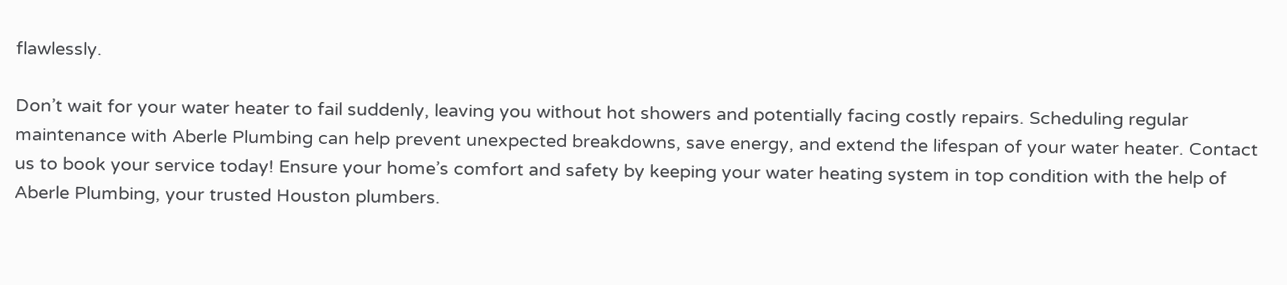flawlessly.

Don’t wait for your water heater to fail suddenly, leaving you without hot showers and potentially facing costly repairs. Scheduling regular maintenance with Aberle Plumbing can help prevent unexpected breakdowns, save energy, and extend the lifespan of your water heater. Contact us to book your service today! Ensure your home’s comfort and safety by keeping your water heating system in top condition with the help of Aberle Plumbing, your trusted Houston plumbers.